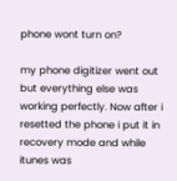phone wont turn on?

my phone digitizer went out but everything else was working perfectly. Now after i resetted the phone i put it in recovery mode and while itunes was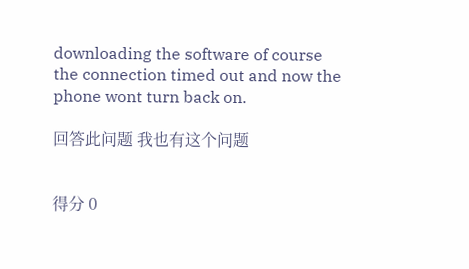downloading the software of course the connection timed out and now the phone wont turn back on.

回答此问题 我也有这个问题


得分 0